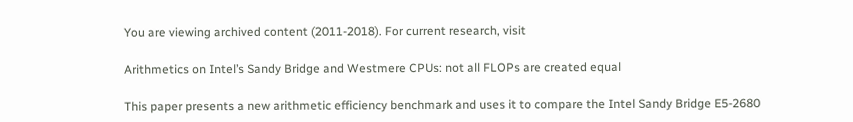You are viewing archived content (2011-2018). For current research, visit

Arithmetics on Intel’s Sandy Bridge and Westmere CPUs: not all FLOPs are created equal

This paper presents a new arithmetic efficiency benchmark and uses it to compare the Intel Sandy Bridge E5-2680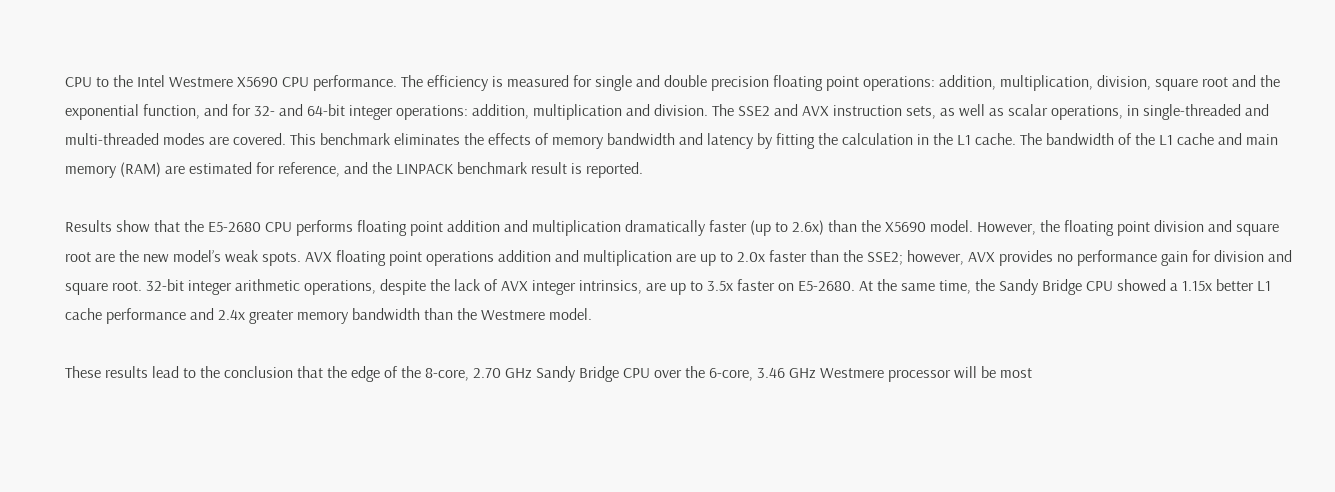CPU to the Intel Westmere X5690 CPU performance. The efficiency is measured for single and double precision floating point operations: addition, multiplication, division, square root and the exponential function, and for 32- and 64-bit integer operations: addition, multiplication and division. The SSE2 and AVX instruction sets, as well as scalar operations, in single-threaded and multi-threaded modes are covered. This benchmark eliminates the effects of memory bandwidth and latency by fitting the calculation in the L1 cache. The bandwidth of the L1 cache and main memory (RAM) are estimated for reference, and the LINPACK benchmark result is reported.

Results show that the E5-2680 CPU performs floating point addition and multiplication dramatically faster (up to 2.6x) than the X5690 model. However, the floating point division and square root are the new model’s weak spots. AVX floating point operations addition and multiplication are up to 2.0x faster than the SSE2; however, AVX provides no performance gain for division and square root. 32-bit integer arithmetic operations, despite the lack of AVX integer intrinsics, are up to 3.5x faster on E5-2680. At the same time, the Sandy Bridge CPU showed a 1.15x better L1 cache performance and 2.4x greater memory bandwidth than the Westmere model.

These results lead to the conclusion that the edge of the 8-core, 2.70 GHz Sandy Bridge CPU over the 6-core, 3.46 GHz Westmere processor will be most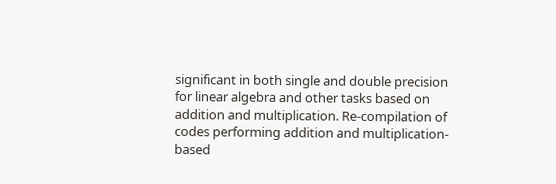significant in both single and double precision for linear algebra and other tasks based on addition and multiplication. Re-compilation of codes performing addition and multiplication-based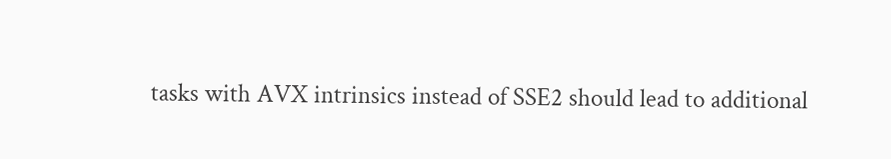tasks with AVX intrinsics instead of SSE2 should lead to additional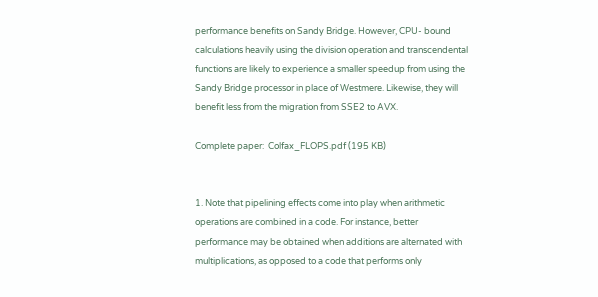performance benefits on Sandy Bridge. However, CPU- bound calculations heavily using the division operation and transcendental functions are likely to experience a smaller speedup from using the Sandy Bridge processor in place of Westmere. Likewise, they will benefit less from the migration from SSE2 to AVX.

Complete paper:  Colfax_FLOPS.pdf (195 KB)


1. Note that pipelining effects come into play when arithmetic operations are combined in a code. For instance, better performance may be obtained when additions are alternated with multiplications, as opposed to a code that performs only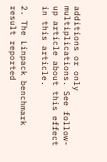additions or only multiplications. See follow-up article about this effect in this article.

2. The Linpack benchmark result reported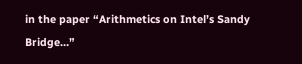in the paper “Arithmetics on Intel’s Sandy Bridge…”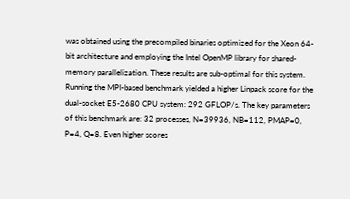was obtained using the precompiled binaries optimized for the Xeon 64-bit architecture and employing the Intel OpenMP library for shared-memory parallelization. These results are sub-optimal for this system. Running the MPI-based benchmark yielded a higher Linpack score for the dual-socket E5-2680 CPU system: 292 GFLOP/s. The key parameters of this benchmark are: 32 processes, N=39936, NB=112, PMAP=0, P=4, Q=8. Even higher scores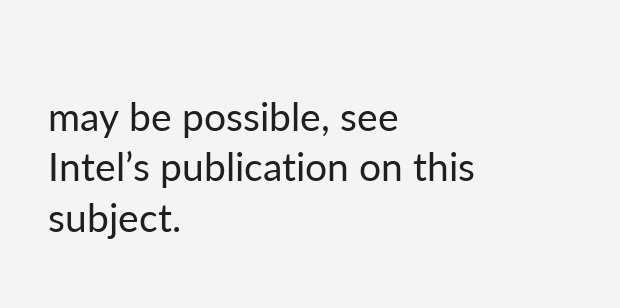may be possible, see Intel’s publication on this subject.